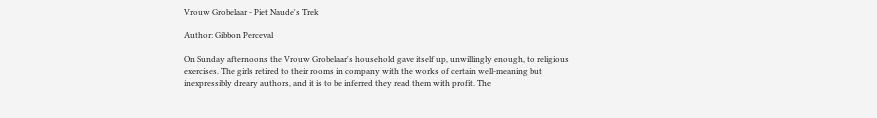Vrouw Grobelaar - Piet Naude's Trek

Author: Gibbon Perceval

On Sunday afternoons the Vrouw Grobelaar's household gave itself up, unwillingly enough, to religious exercises. The girls retired to their rooms in company with the works of certain well-meaning but inexpressibly dreary authors, and it is to be inferred they read them with profit. The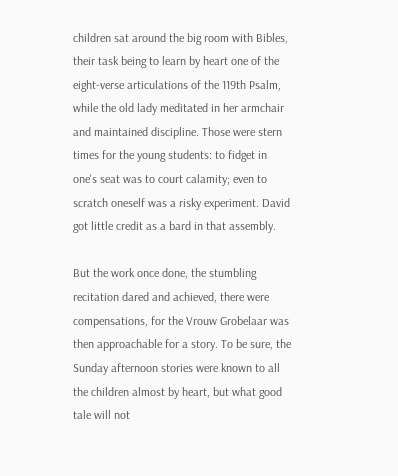children sat around the big room with Bibles, their task being to learn by heart one of the eight-verse articulations of the 119th Psalm, while the old lady meditated in her armchair and maintained discipline. Those were stern times for the young students: to fidget in one's seat was to court calamity; even to scratch oneself was a risky experiment. David got little credit as a bard in that assembly.

But the work once done, the stumbling recitation dared and achieved, there were compensations, for the Vrouw Grobelaar was then approachable for a story. To be sure, the Sunday afternoon stories were known to all the children almost by heart, but what good tale will not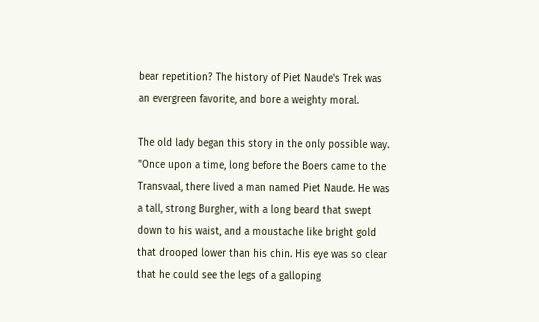bear repetition? The history of Piet Naude's Trek was an evergreen favorite, and bore a weighty moral.

The old lady began this story in the only possible way. "Once upon a time, long before the Boers came to the Transvaal, there lived a man named Piet Naude. He was a tall, strong Burgher, with a long beard that swept down to his waist, and a moustache like bright gold that drooped lower than his chin. His eye was so clear that he could see the legs of a galloping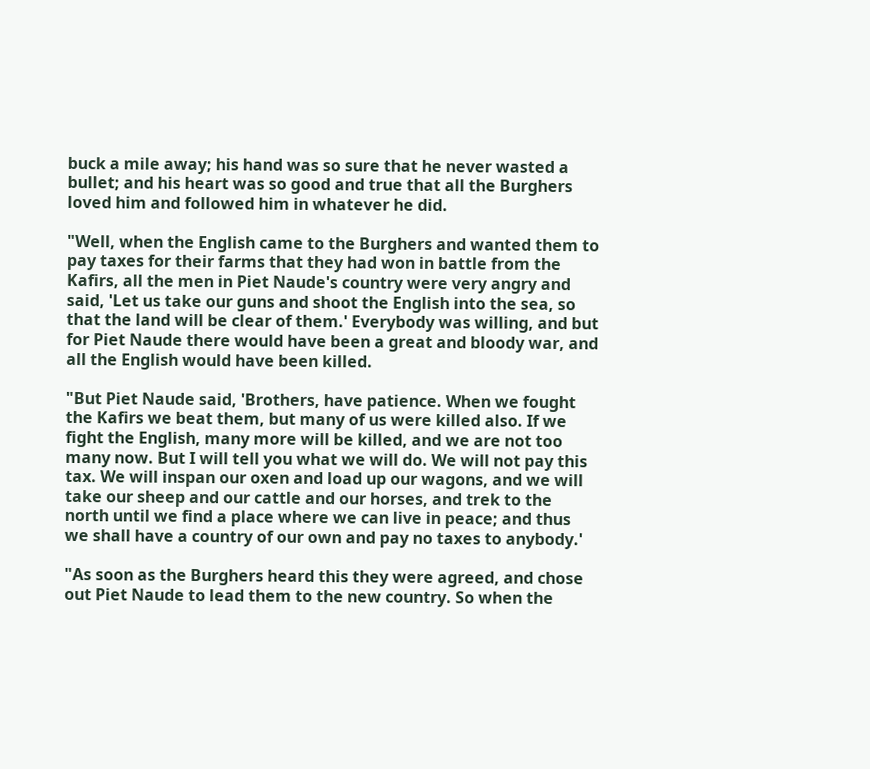buck a mile away; his hand was so sure that he never wasted a bullet; and his heart was so good and true that all the Burghers loved him and followed him in whatever he did.

"Well, when the English came to the Burghers and wanted them to pay taxes for their farms that they had won in battle from the Kafirs, all the men in Piet Naude's country were very angry and said, 'Let us take our guns and shoot the English into the sea, so that the land will be clear of them.' Everybody was willing, and but for Piet Naude there would have been a great and bloody war, and all the English would have been killed.

"But Piet Naude said, 'Brothers, have patience. When we fought the Kafirs we beat them, but many of us were killed also. If we fight the English, many more will be killed, and we are not too many now. But I will tell you what we will do. We will not pay this tax. We will inspan our oxen and load up our wagons, and we will take our sheep and our cattle and our horses, and trek to the north until we find a place where we can live in peace; and thus we shall have a country of our own and pay no taxes to anybody.'

"As soon as the Burghers heard this they were agreed, and chose out Piet Naude to lead them to the new country. So when the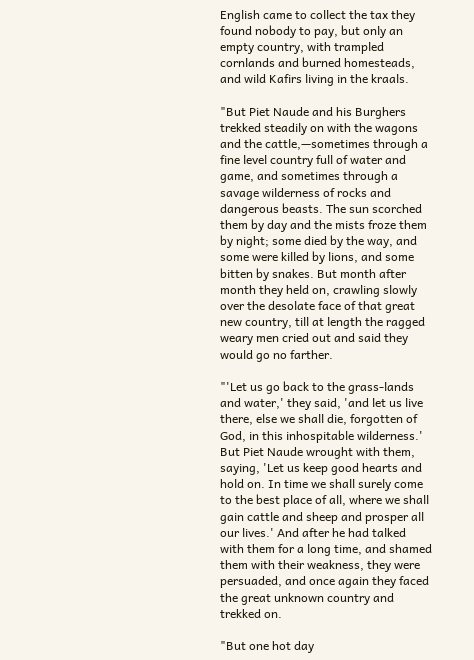English came to collect the tax they found nobody to pay, but only an empty country, with trampled cornlands and burned homesteads, and wild Kafirs living in the kraals.

"But Piet Naude and his Burghers trekked steadily on with the wagons and the cattle,—sometimes through a fine level country full of water and game, and sometimes through a savage wilderness of rocks and dangerous beasts. The sun scorched them by day and the mists froze them by night; some died by the way, and some were killed by lions, and some bitten by snakes. But month after month they held on, crawling slowly over the desolate face of that great new country, till at length the ragged weary men cried out and said they would go no farther.

"'Let us go back to the grass-lands and water,' they said, 'and let us live there, else we shall die, forgotten of God, in this inhospitable wilderness.' But Piet Naude wrought with them, saying, 'Let us keep good hearts and hold on. In time we shall surely come to the best place of all, where we shall gain cattle and sheep and prosper all our lives.' And after he had talked with them for a long time, and shamed them with their weakness, they were persuaded, and once again they faced the great unknown country and trekked on.

"But one hot day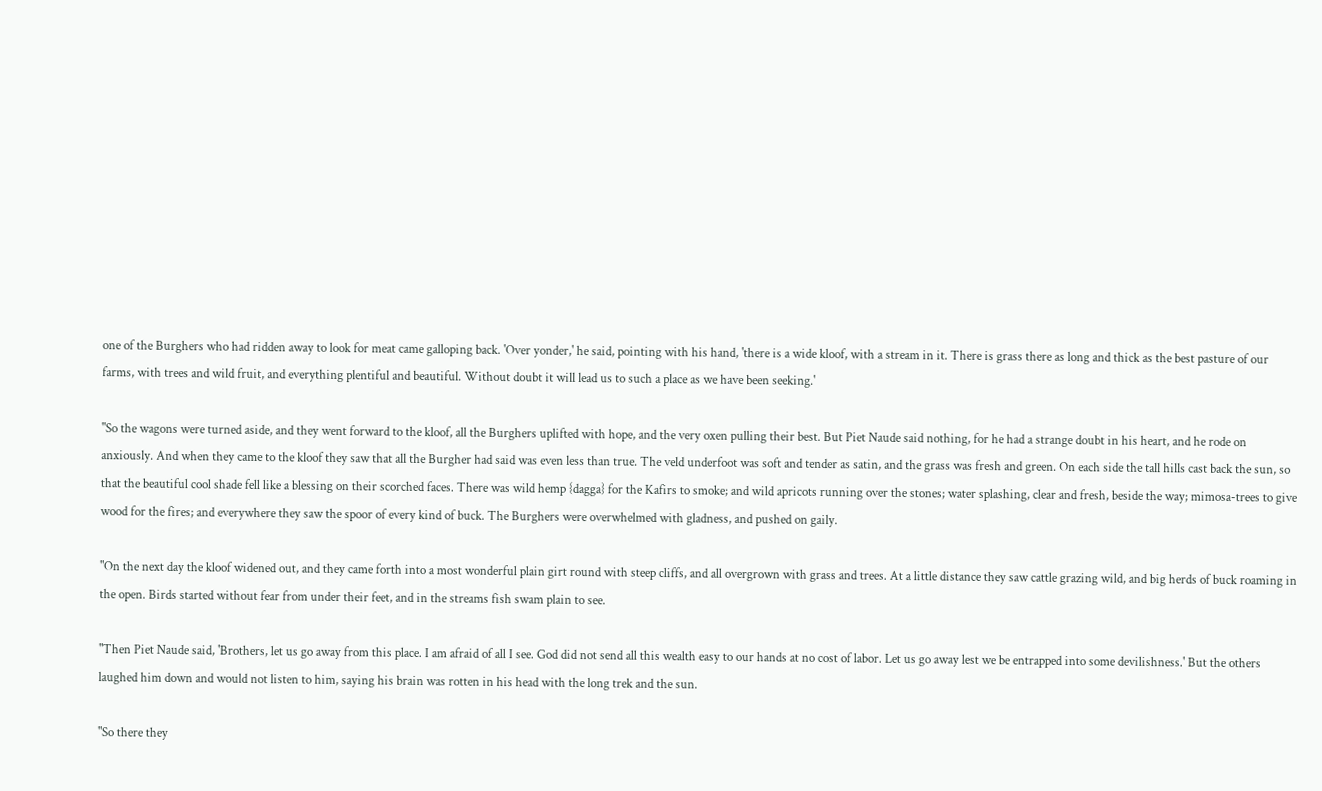one of the Burghers who had ridden away to look for meat came galloping back. 'Over yonder,' he said, pointing with his hand, 'there is a wide kloof, with a stream in it. There is grass there as long and thick as the best pasture of our farms, with trees and wild fruit, and everything plentiful and beautiful. Without doubt it will lead us to such a place as we have been seeking.'

"So the wagons were turned aside, and they went forward to the kloof, all the Burghers uplifted with hope, and the very oxen pulling their best. But Piet Naude said nothing, for he had a strange doubt in his heart, and he rode on anxiously. And when they came to the kloof they saw that all the Burgher had said was even less than true. The veld underfoot was soft and tender as satin, and the grass was fresh and green. On each side the tall hills cast back the sun, so that the beautiful cool shade fell like a blessing on their scorched faces. There was wild hemp {dagga} for the Kafirs to smoke; and wild apricots running over the stones; water splashing, clear and fresh, beside the way; mimosa-trees to give wood for the fires; and everywhere they saw the spoor of every kind of buck. The Burghers were overwhelmed with gladness, and pushed on gaily.

"On the next day the kloof widened out, and they came forth into a most wonderful plain girt round with steep cliffs, and all overgrown with grass and trees. At a little distance they saw cattle grazing wild, and big herds of buck roaming in the open. Birds started without fear from under their feet, and in the streams fish swam plain to see.

"Then Piet Naude said, 'Brothers, let us go away from this place. I am afraid of all I see. God did not send all this wealth easy to our hands at no cost of labor. Let us go away lest we be entrapped into some devilishness.' But the others laughed him down and would not listen to him, saying his brain was rotten in his head with the long trek and the sun.

"So there they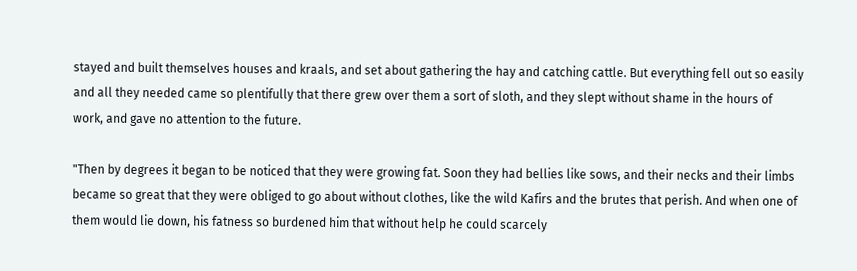stayed and built themselves houses and kraals, and set about gathering the hay and catching cattle. But everything fell out so easily and all they needed came so plentifully that there grew over them a sort of sloth, and they slept without shame in the hours of work, and gave no attention to the future.

"Then by degrees it began to be noticed that they were growing fat. Soon they had bellies like sows, and their necks and their limbs became so great that they were obliged to go about without clothes, like the wild Kafirs and the brutes that perish. And when one of them would lie down, his fatness so burdened him that without help he could scarcely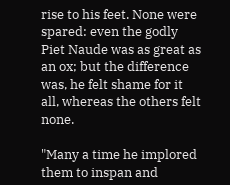rise to his feet. None were spared: even the godly Piet Naude was as great as an ox; but the difference was, he felt shame for it all, whereas the others felt none.

"Many a time he implored them to inspan and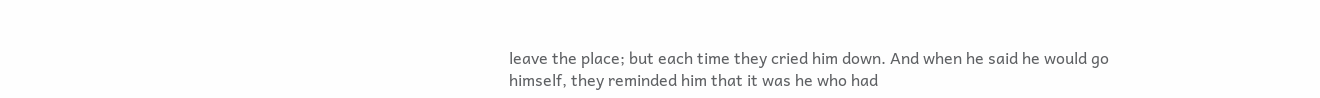leave the place; but each time they cried him down. And when he said he would go himself, they reminded him that it was he who had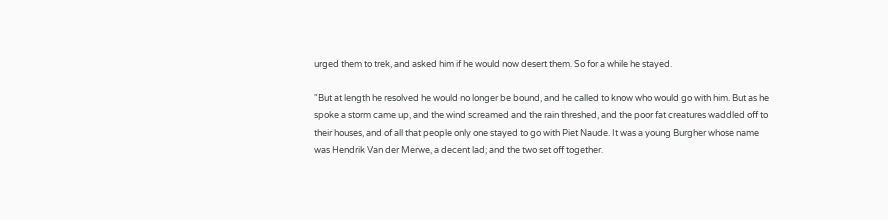urged them to trek, and asked him if he would now desert them. So for a while he stayed.

"But at length he resolved he would no longer be bound, and he called to know who would go with him. But as he spoke a storm came up, and the wind screamed and the rain threshed, and the poor fat creatures waddled off to their houses, and of all that people only one stayed to go with Piet Naude. It was a young Burgher whose name was Hendrik Van der Merwe, a decent lad; and the two set off together.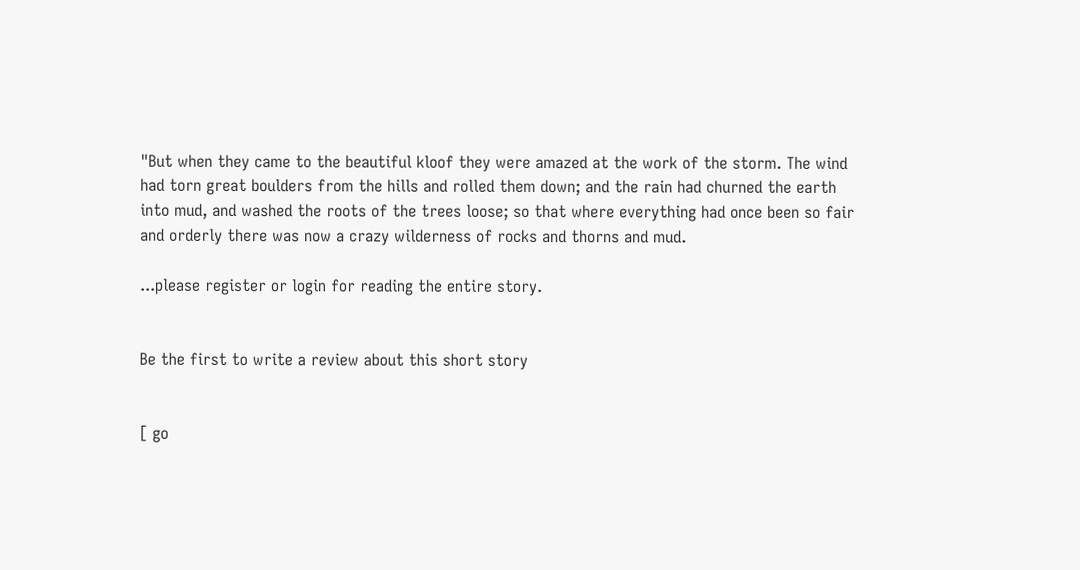"But when they came to the beautiful kloof they were amazed at the work of the storm. The wind had torn great boulders from the hills and rolled them down; and the rain had churned the earth into mud, and washed the roots of the trees loose; so that where everything had once been so fair and orderly there was now a crazy wilderness of rocks and thorns and mud.

...please register or login for reading the entire story.


Be the first to write a review about this short story


[ go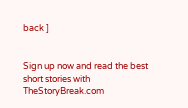back ]


Sign up now and read the best short stories with TheStoryBreak.com